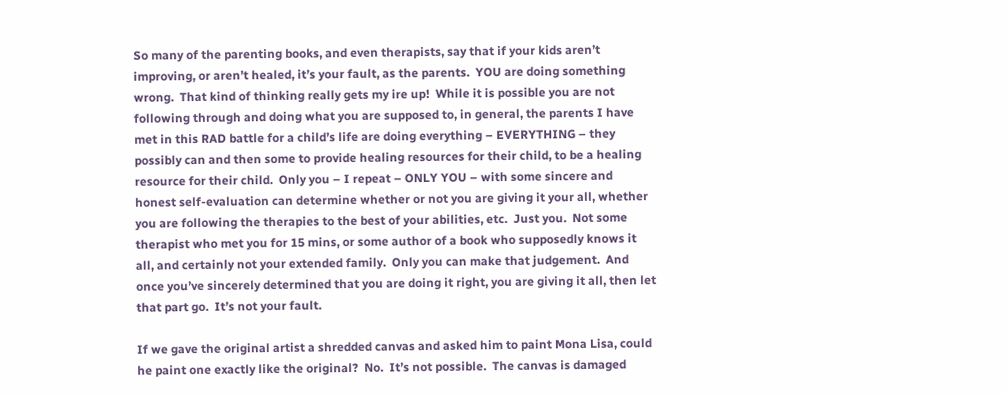So many of the parenting books, and even therapists, say that if your kids aren’t improving, or aren’t healed, it’s your fault, as the parents.  YOU are doing something wrong.  That kind of thinking really gets my ire up!  While it is possible you are not following through and doing what you are supposed to, in general, the parents I have met in this RAD battle for a child’s life are doing everything – EVERYTHING – they possibly can and then some to provide healing resources for their child, to be a healing resource for their child.  Only you – I repeat – ONLY YOU – with some sincere and honest self-evaluation can determine whether or not you are giving it your all, whether you are following the therapies to the best of your abilities, etc.  Just you.  Not some therapist who met you for 15 mins, or some author of a book who supposedly knows it all, and certainly not your extended family.  Only you can make that judgement.  And once you’ve sincerely determined that you are doing it right, you are giving it all, then let that part go.  It’s not your fault.

If we gave the original artist a shredded canvas and asked him to paint Mona Lisa, could he paint one exactly like the original?  No.  It’s not possible.  The canvas is damaged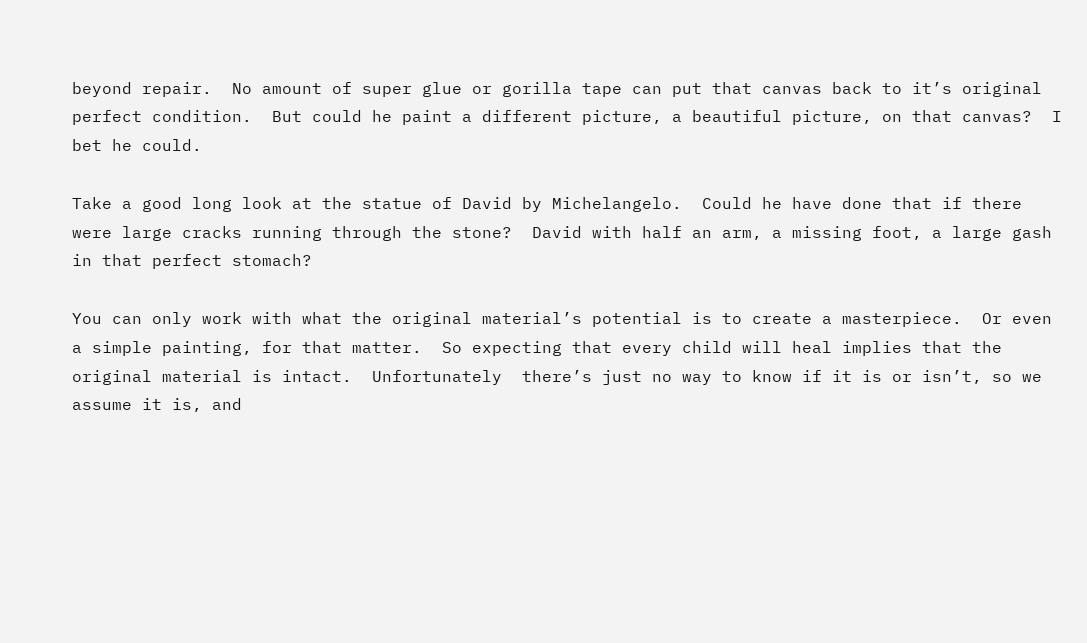beyond repair.  No amount of super glue or gorilla tape can put that canvas back to it’s original perfect condition.  But could he paint a different picture, a beautiful picture, on that canvas?  I bet he could.

Take a good long look at the statue of David by Michelangelo.  Could he have done that if there were large cracks running through the stone?  David with half an arm, a missing foot, a large gash in that perfect stomach?

You can only work with what the original material’s potential is to create a masterpiece.  Or even a simple painting, for that matter.  So expecting that every child will heal implies that the original material is intact.  Unfortunately  there’s just no way to know if it is or isn’t, so we assume it is, and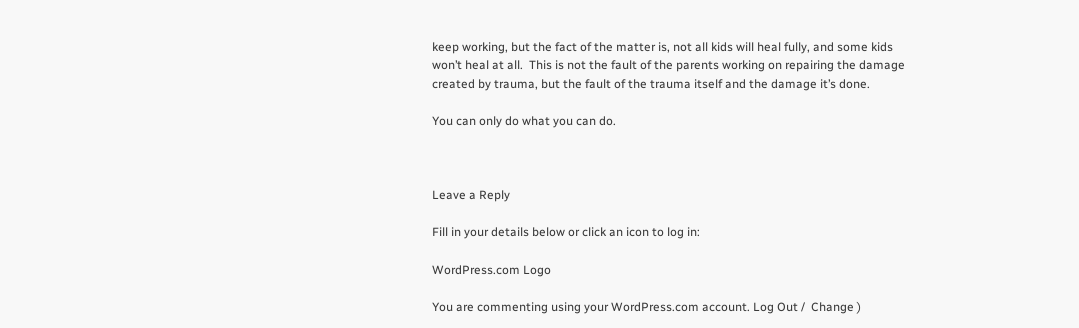keep working, but the fact of the matter is, not all kids will heal fully, and some kids won’t heal at all.  This is not the fault of the parents working on repairing the damage created by trauma, but the fault of the trauma itself and the damage it’s done.

You can only do what you can do.



Leave a Reply

Fill in your details below or click an icon to log in:

WordPress.com Logo

You are commenting using your WordPress.com account. Log Out /  Change )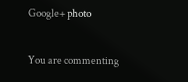Google+ photo

You are commenting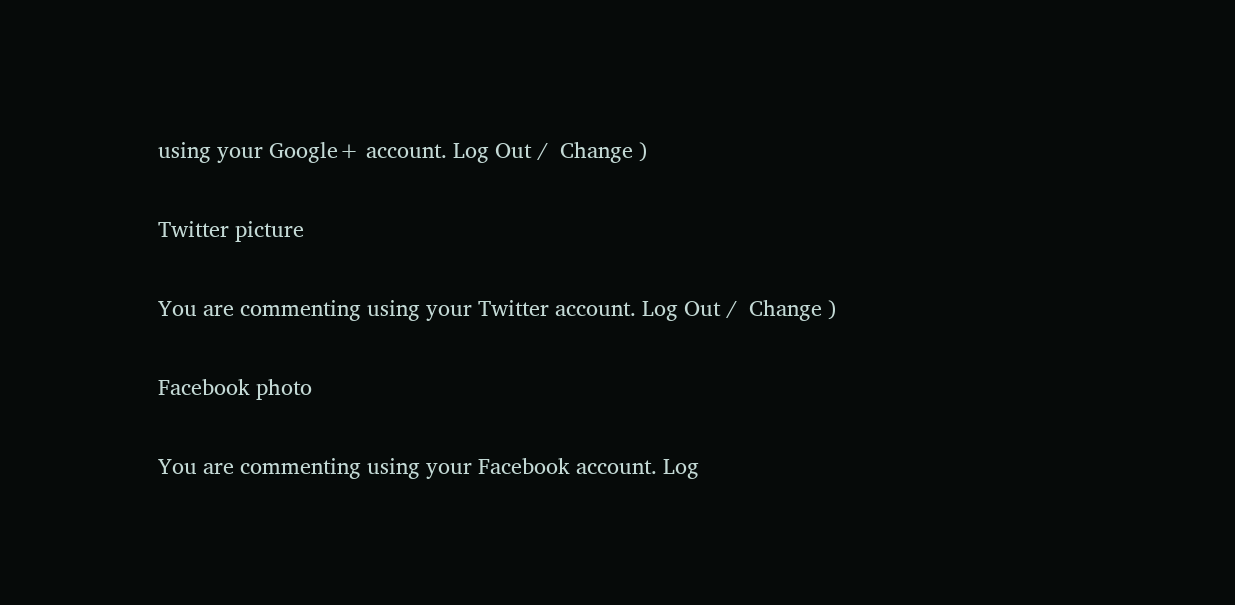using your Google+ account. Log Out /  Change )

Twitter picture

You are commenting using your Twitter account. Log Out /  Change )

Facebook photo

You are commenting using your Facebook account. Log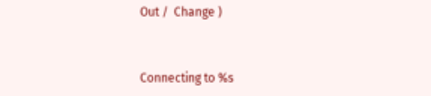Out /  Change )


Connecting to %s